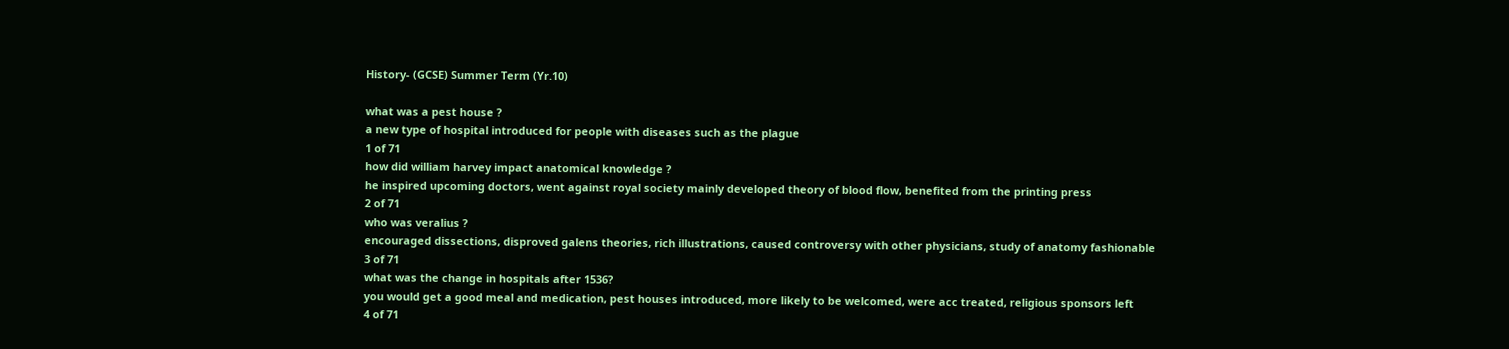History- (GCSE) Summer Term (Yr.10)

what was a pest house ?
a new type of hospital introduced for people with diseases such as the plague
1 of 71
how did william harvey impact anatomical knowledge ?
he inspired upcoming doctors, went against royal society mainly developed theory of blood flow, benefited from the printing press
2 of 71
who was veralius ?
encouraged dissections, disproved galens theories, rich illustrations, caused controversy with other physicians, study of anatomy fashionable
3 of 71
what was the change in hospitals after 1536?
you would get a good meal and medication, pest houses introduced, more likely to be welcomed, were acc treated, religious sponsors left
4 of 71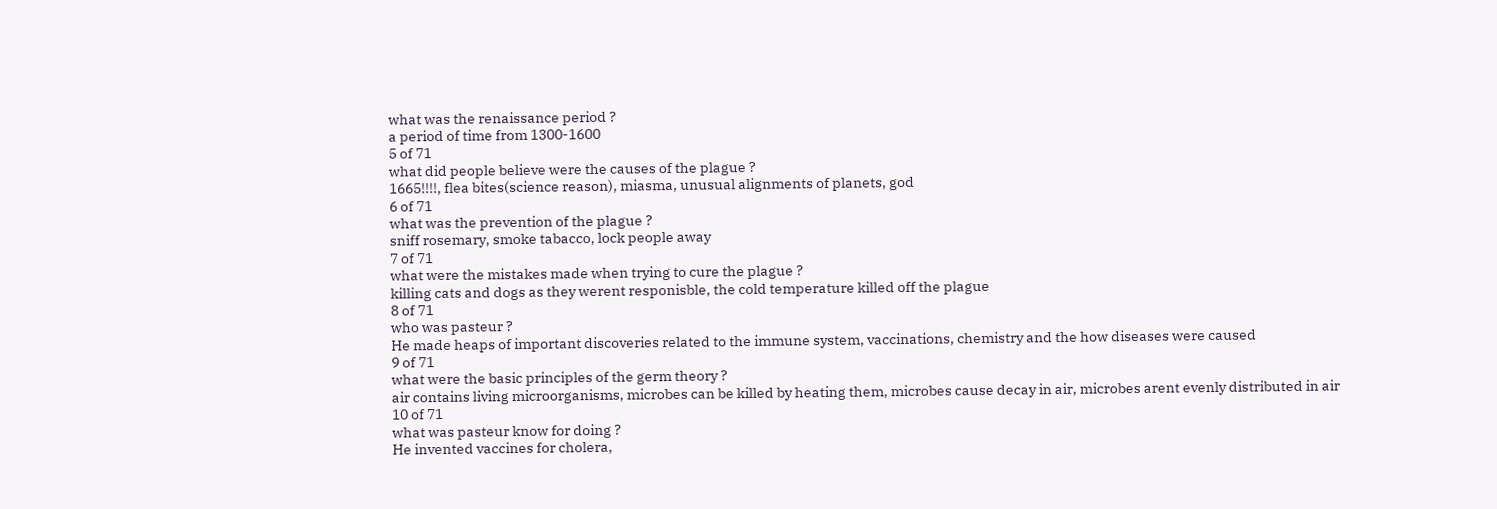what was the renaissance period ?
a period of time from 1300-1600
5 of 71
what did people believe were the causes of the plague ?
1665!!!!, flea bites(science reason), miasma, unusual alignments of planets, god
6 of 71
what was the prevention of the plague ?
sniff rosemary, smoke tabacco, lock people away
7 of 71
what were the mistakes made when trying to cure the plague ?
killing cats and dogs as they werent responisble, the cold temperature killed off the plague
8 of 71
who was pasteur ?
He made heaps of important discoveries related to the immune system, vaccinations, chemistry and the how diseases were caused
9 of 71
what were the basic principles of the germ theory ?
air contains living microorganisms, microbes can be killed by heating them, microbes cause decay in air, microbes arent evenly distributed in air
10 of 71
what was pasteur know for doing ?
He invented vaccines for cholera,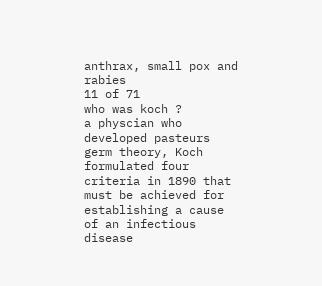anthrax, small pox and rabies
11 of 71
who was koch ?
a physcian who developed pasteurs germ theory, Koch formulated four criteria in 1890 that must be achieved for establishing a cause of an infectious disease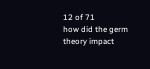12 of 71
how did the germ theory impact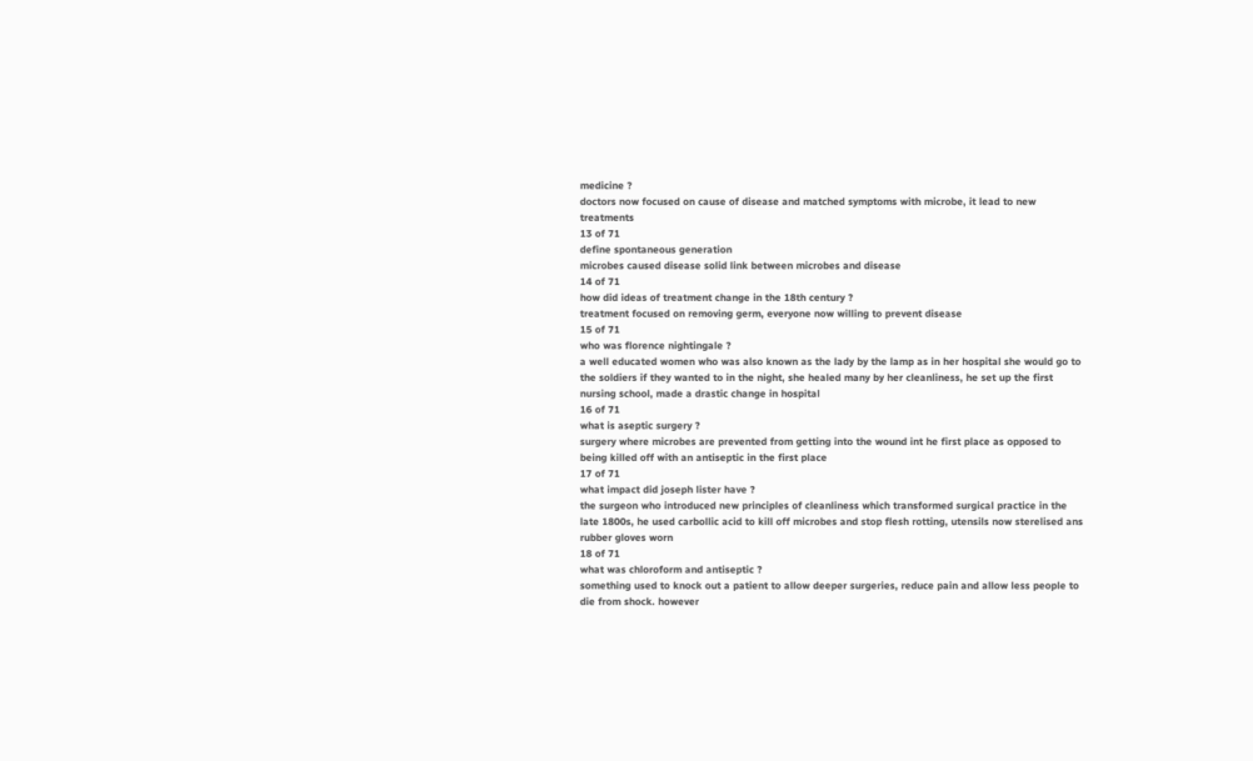medicine ?
doctors now focused on cause of disease and matched symptoms with microbe, it lead to new treatments
13 of 71
define spontaneous generation
microbes caused disease solid link between microbes and disease
14 of 71
how did ideas of treatment change in the 18th century ?
treatment focused on removing germ, everyone now willing to prevent disease
15 of 71
who was florence nightingale ?
a well educated women who was also known as the lady by the lamp as in her hospital she would go to the soldiers if they wanted to in the night, she healed many by her cleanliness, he set up the first nursing school, made a drastic change in hospital
16 of 71
what is aseptic surgery ?
surgery where microbes are prevented from getting into the wound int he first place as opposed to being killed off with an antiseptic in the first place
17 of 71
what impact did joseph lister have ?
the surgeon who introduced new principles of cleanliness which transformed surgical practice in the late 1800s, he used carbollic acid to kill off microbes and stop flesh rotting, utensils now sterelised ans rubber gloves worn
18 of 71
what was chloroform and antiseptic ?
something used to knock out a patient to allow deeper surgeries, reduce pain and allow less people to die from shock. however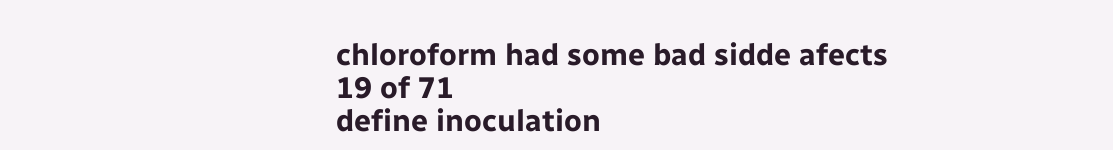chloroform had some bad sidde afects
19 of 71
define inoculation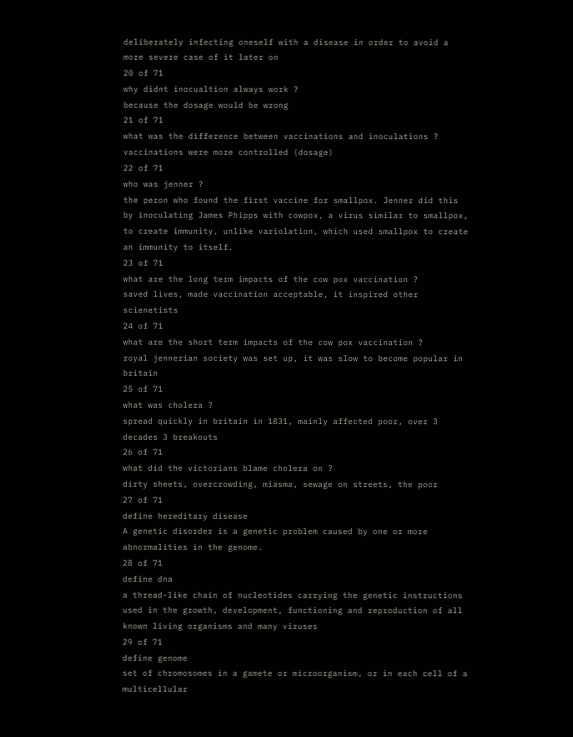deliberately infecting oneself with a disease in order to avoid a more severe case of it later on
20 of 71
why didnt inocualtion always work ?
because the dosage would be wrong
21 of 71
what was the difference between vaccinations and inoculations ?
vaccinations were more controlled (dosage)
22 of 71
who was jenner ?
the peron who found the first vaccine for smallpox. Jenner did this by inoculating James Phipps with cowpox, a virus similar to smallpox, to create immunity, unlike variolation, which used smallpox to create an immunity to itself.
23 of 71
what are the long term impacts of the cow pox vaccination ?
saved lives, made vaccination acceptable, it inspired other scienetists
24 of 71
what are the short term impacts of the cow pox vaccination ?
royal jennerian society was set up, it was slow to become popular in britain
25 of 71
what was cholera ?
spread quickly in britain in 1831, mainly affected poor, over 3 decades 3 breakouts
26 of 71
what did the victorians blame cholera on ?
dirty sheets, overcrowding, miasma, sewage on streets, the poor
27 of 71
define hereditary disease
A genetic disorder is a genetic problem caused by one or more abnormalities in the genome.
28 of 71
define dna
a thread-like chain of nucleotides carrying the genetic instructions used in the growth, development, functioning and reproduction of all known living organisms and many viruses
29 of 71
define genome
set of chromosomes in a gamete or microorganism, or in each cell of a multicellular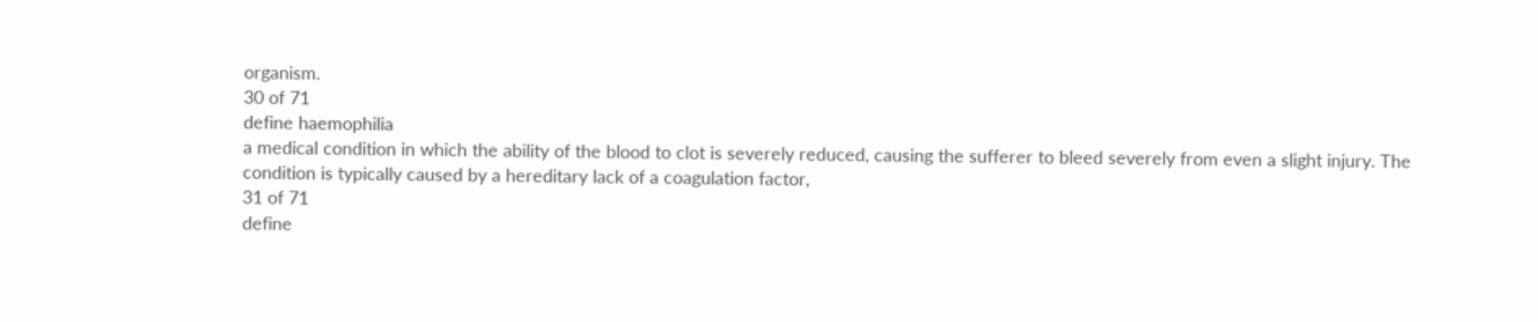organism.
30 of 71
define haemophilia
a medical condition in which the ability of the blood to clot is severely reduced, causing the sufferer to bleed severely from even a slight injury. The condition is typically caused by a hereditary lack of a coagulation factor,
31 of 71
define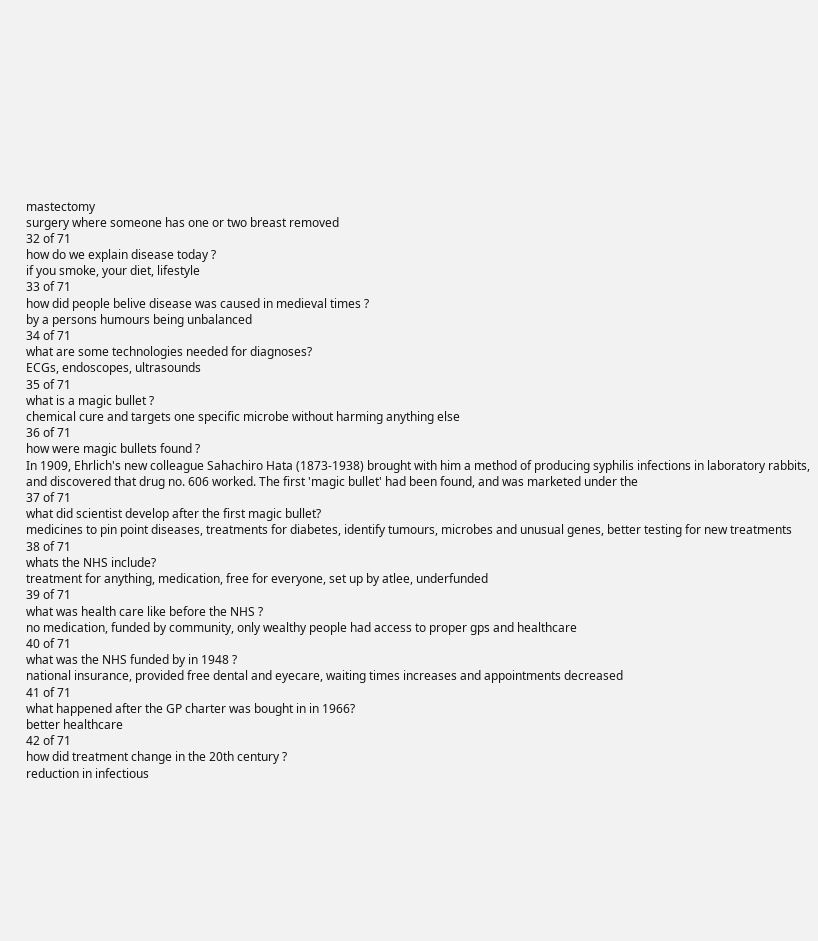mastectomy
surgery where someone has one or two breast removed
32 of 71
how do we explain disease today ?
if you smoke, your diet, lifestyle
33 of 71
how did people belive disease was caused in medieval times ?
by a persons humours being unbalanced
34 of 71
what are some technologies needed for diagnoses?
ECGs, endoscopes, ultrasounds
35 of 71
what is a magic bullet ?
chemical cure and targets one specific microbe without harming anything else
36 of 71
how were magic bullets found ?
In 1909, Ehrlich's new colleague Sahachiro Hata (1873-1938) brought with him a method of producing syphilis infections in laboratory rabbits, and discovered that drug no. 606 worked. The first 'magic bullet' had been found, and was marketed under the
37 of 71
what did scientist develop after the first magic bullet?
medicines to pin point diseases, treatments for diabetes, identify tumours, microbes and unusual genes, better testing for new treatments
38 of 71
whats the NHS include?
treatment for anything, medication, free for everyone, set up by atlee, underfunded
39 of 71
what was health care like before the NHS ?
no medication, funded by community, only wealthy people had access to proper gps and healthcare
40 of 71
what was the NHS funded by in 1948 ?
national insurance, provided free dental and eyecare, waiting times increases and appointments decreased
41 of 71
what happened after the GP charter was bought in in 1966?
better healthcare
42 of 71
how did treatment change in the 20th century ?
reduction in infectious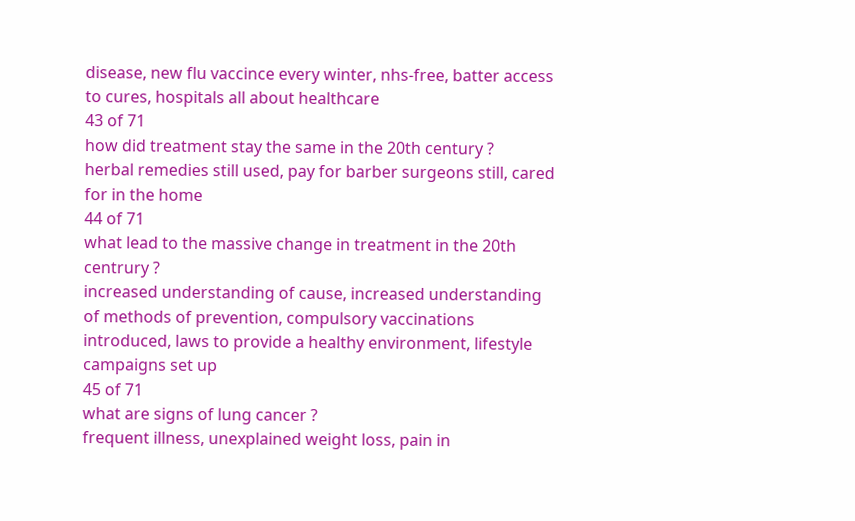disease, new flu vaccince every winter, nhs-free, batter access to cures, hospitals all about healthcare
43 of 71
how did treatment stay the same in the 20th century ?
herbal remedies still used, pay for barber surgeons still, cared for in the home
44 of 71
what lead to the massive change in treatment in the 20th centrury ?
increased understanding of cause, increased understanding of methods of prevention, compulsory vaccinations introduced, laws to provide a healthy environment, lifestyle campaigns set up
45 of 71
what are signs of lung cancer ?
frequent illness, unexplained weight loss, pain in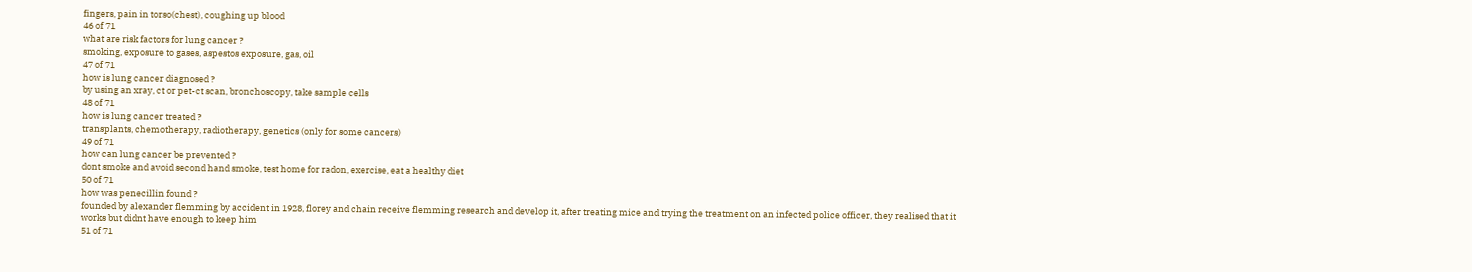fingers, pain in torso(chest), coughing up blood
46 of 71
what are risk factors for lung cancer ?
smoking, exposure to gases, aspestos exposure, gas, oil
47 of 71
how is lung cancer diagnosed ?
by using an xray, ct or pet-ct scan, bronchoscopy, take sample cells
48 of 71
how is lung cancer treated ?
transplants, chemotherapy, radiotherapy, genetics (only for some cancers)
49 of 71
how can lung cancer be prevented ?
dont smoke and avoid second hand smoke, test home for radon, exercise, eat a healthy diet
50 of 71
how was penecillin found ?
founded by alexander flemming by accident in 1928, florey and chain receive flemming research and develop it, after treating mice and trying the treatment on an infected police officer, they realised that it works but didnt have enough to keep him
51 of 71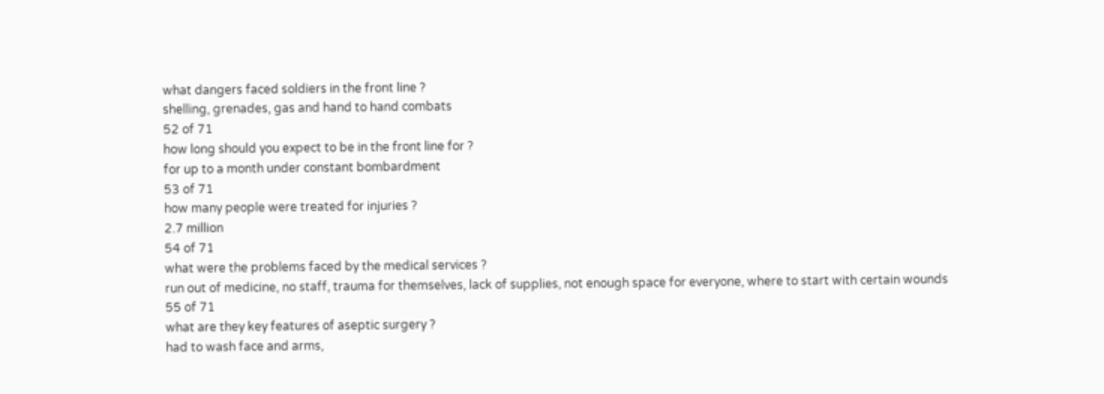what dangers faced soldiers in the front line ?
shelling, grenades, gas and hand to hand combats
52 of 71
how long should you expect to be in the front line for ?
for up to a month under constant bombardment
53 of 71
how many people were treated for injuries ?
2.7 million
54 of 71
what were the problems faced by the medical services ?
run out of medicine, no staff, trauma for themselves, lack of supplies, not enough space for everyone, where to start with certain wounds
55 of 71
what are they key features of aseptic surgery ?
had to wash face and arms,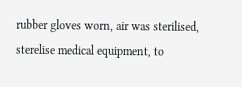rubber gloves worn, air was sterilised, sterelise medical equipment, to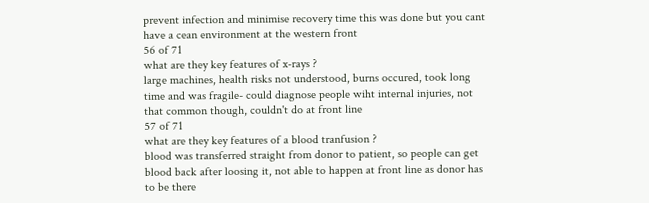prevent infection and minimise recovery time this was done but you cant have a cean environment at the western front
56 of 71
what are they key features of x-rays ?
large machines, health risks not understood, burns occured, took long time and was fragile- could diagnose people wiht internal injuries, not that common though, couldn't do at front line
57 of 71
what are they key features of a blood tranfusion ?
blood was transferred straight from donor to patient, so people can get blood back after loosing it, not able to happen at front line as donor has to be there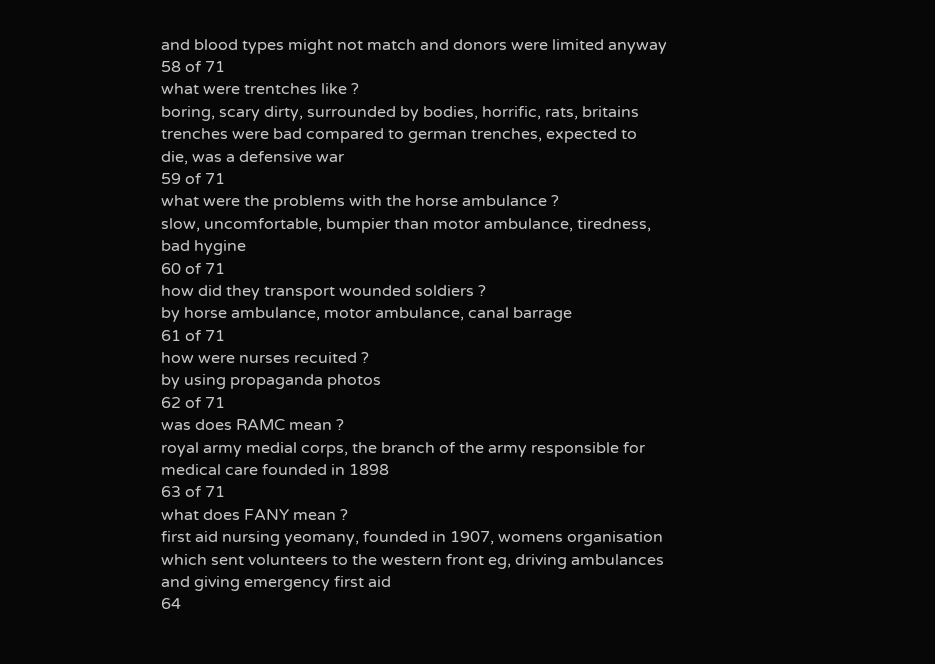and blood types might not match and donors were limited anyway
58 of 71
what were trentches like ?
boring, scary dirty, surrounded by bodies, horrific, rats, britains trenches were bad compared to german trenches, expected to die, was a defensive war
59 of 71
what were the problems with the horse ambulance ?
slow, uncomfortable, bumpier than motor ambulance, tiredness, bad hygine
60 of 71
how did they transport wounded soldiers ?
by horse ambulance, motor ambulance, canal barrage
61 of 71
how were nurses recuited ?
by using propaganda photos
62 of 71
was does RAMC mean ?
royal army medial corps, the branch of the army responsible for medical care founded in 1898
63 of 71
what does FANY mean ?
first aid nursing yeomany, founded in 1907, womens organisation which sent volunteers to the western front eg, driving ambulances and giving emergency first aid
64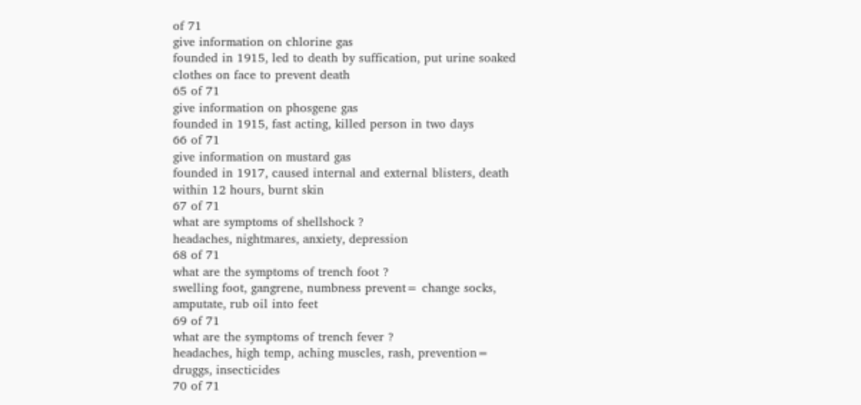of 71
give information on chlorine gas
founded in 1915, led to death by suffication, put urine soaked clothes on face to prevent death
65 of 71
give information on phosgene gas
founded in 1915, fast acting, killed person in two days
66 of 71
give information on mustard gas
founded in 1917, caused internal and external blisters, death within 12 hours, burnt skin
67 of 71
what are symptoms of shellshock ?
headaches, nightmares, anxiety, depression
68 of 71
what are the symptoms of trench foot ?
swelling foot, gangrene, numbness prevent= change socks, amputate, rub oil into feet
69 of 71
what are the symptoms of trench fever ?
headaches, high temp, aching muscles, rash, prevention= druggs, insecticides
70 of 71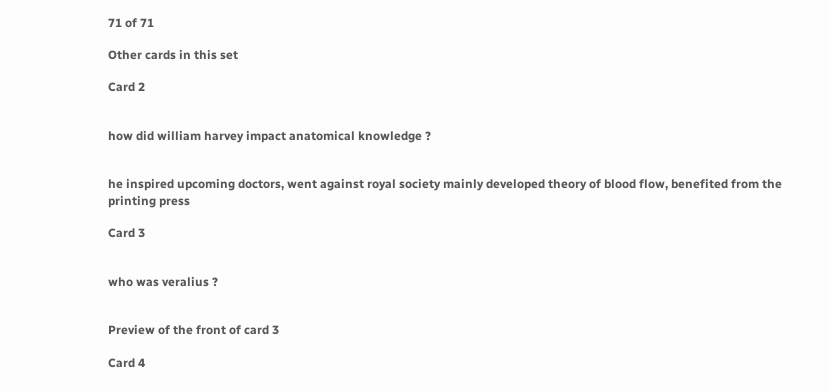71 of 71

Other cards in this set

Card 2


how did william harvey impact anatomical knowledge ?


he inspired upcoming doctors, went against royal society mainly developed theory of blood flow, benefited from the printing press

Card 3


who was veralius ?


Preview of the front of card 3

Card 4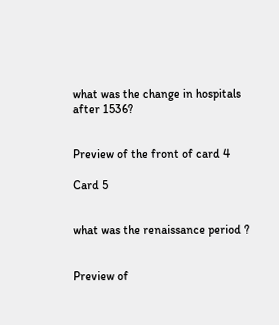what was the change in hospitals after 1536?


Preview of the front of card 4

Card 5


what was the renaissance period ?


Preview of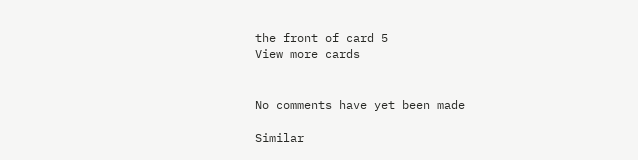the front of card 5
View more cards


No comments have yet been made

Similar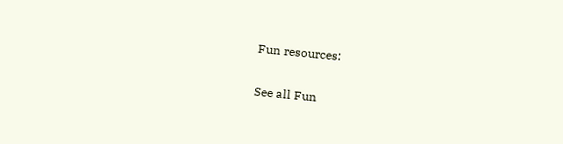Fun resources:

See all Fun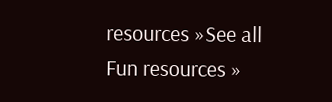resources »See all Fun resources »